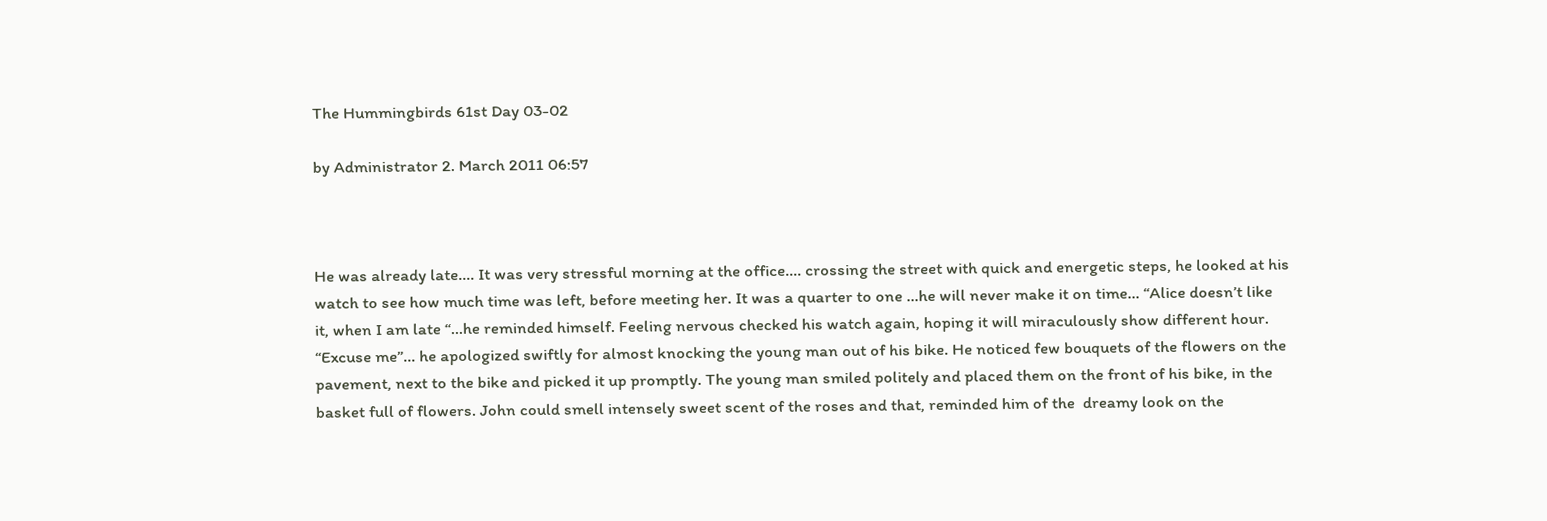The Hummingbirds 61st Day 03-02

by Administrator 2. March 2011 06:57



He was already late…. It was very stressful morning at the office…. crossing the street with quick and energetic steps, he looked at his watch to see how much time was left, before meeting her. It was a quarter to one …he will never make it on time… “Alice doesn’t like it, when I am late “…he reminded himself. Feeling nervous checked his watch again, hoping it will miraculously show different hour.  “Excuse me”… he apologized swiftly for almost knocking the young man out of his bike. He noticed few bouquets of the flowers on the pavement, next to the bike and picked it up promptly. The young man smiled politely and placed them on the front of his bike, in the basket full of flowers. John could smell intensely sweet scent of the roses and that, reminded him of the  dreamy look on the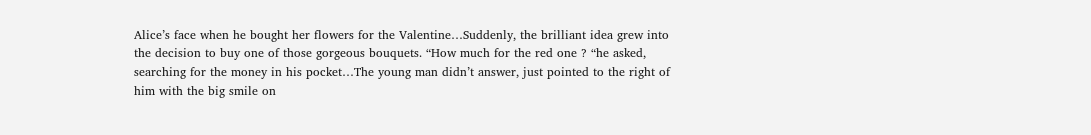Alice’s face when he bought her flowers for the Valentine…Suddenly, the brilliant idea grew into the decision to buy one of those gorgeous bouquets. “How much for the red one ? “he asked, searching for the money in his pocket…The young man didn’t answer, just pointed to the right of him with the big smile on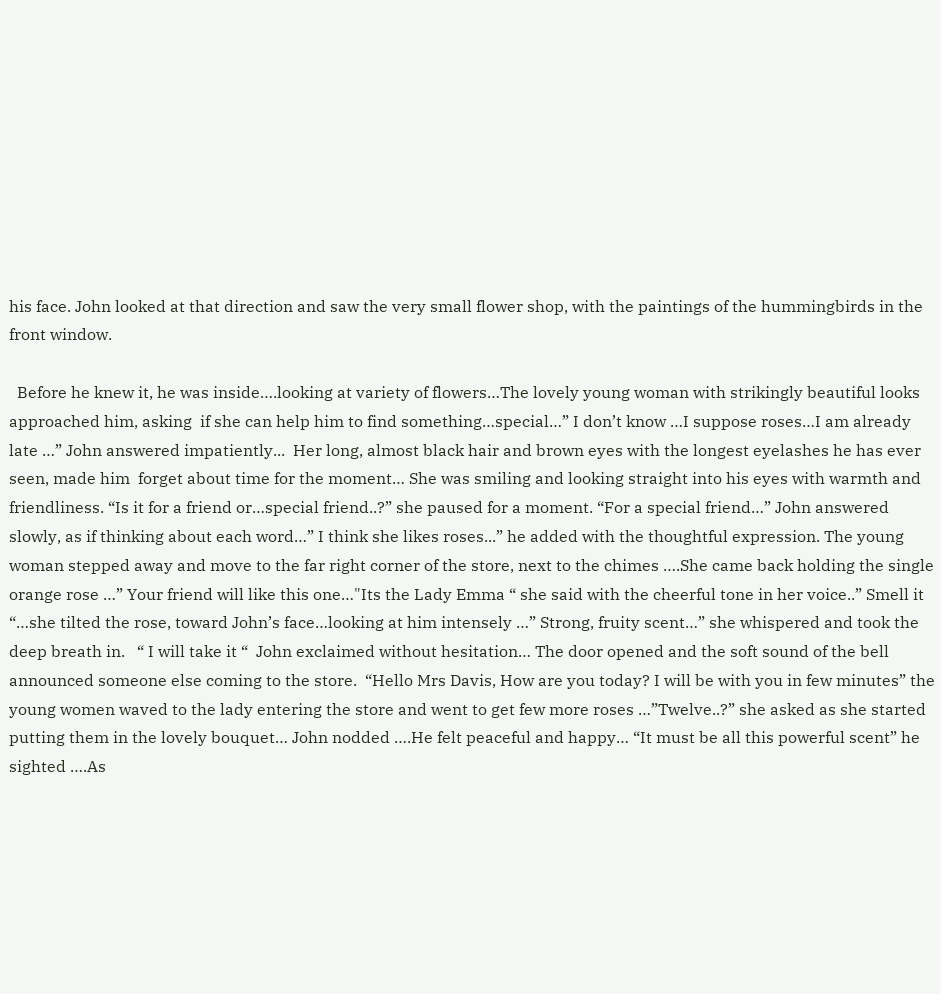his face. John looked at that direction and saw the very small flower shop, with the paintings of the hummingbirds in the front window.

  Before he knew it, he was inside….looking at variety of flowers…The lovely young woman with strikingly beautiful looks approached him, asking  if she can help him to find something…special…” I don’t know …I suppose roses…I am already late …” John answered impatiently...  Her long, almost black hair and brown eyes with the longest eyelashes he has ever seen, made him  forget about time for the moment… She was smiling and looking straight into his eyes with warmth and friendliness. “Is it for a friend or…special friend..?” she paused for a moment. “For a special friend…” John answered slowly, as if thinking about each word…” I think she likes roses...” he added with the thoughtful expression. The young woman stepped away and move to the far right corner of the store, next to the chimes ….She came back holding the single orange rose …” Your friend will like this one…"Its the Lady Emma “ she said with the cheerful tone in her voice..” Smell it “…she tilted the rose, toward John’s face…looking at him intensely …” Strong, fruity scent…” she whispered and took the deep breath in.   “ I will take it “  John exclaimed without hesitation… The door opened and the soft sound of the bell announced someone else coming to the store.  “Hello Mrs Davis, How are you today? I will be with you in few minutes” the young women waved to the lady entering the store and went to get few more roses …”Twelve..?” she asked as she started putting them in the lovely bouquet… John nodded ….He felt peaceful and happy… “It must be all this powerful scent” he sighted ….As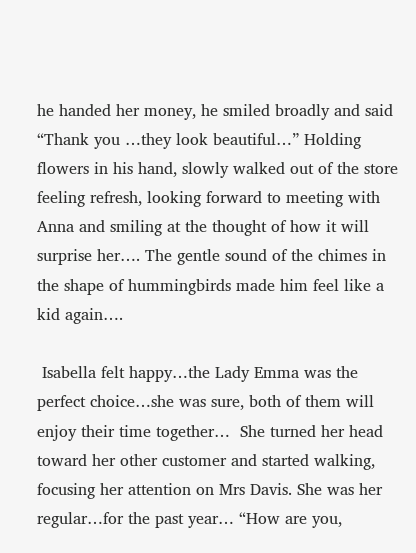he handed her money, he smiled broadly and said “Thank you …they look beautiful…” Holding flowers in his hand, slowly walked out of the store feeling refresh, looking forward to meeting with Anna and smiling at the thought of how it will surprise her…. The gentle sound of the chimes in the shape of hummingbirds made him feel like a kid again….

 Isabella felt happy…the Lady Emma was the perfect choice…she was sure, both of them will enjoy their time together…  She turned her head toward her other customer and started walking, focusing her attention on Mrs Davis. She was her regular…for the past year… “How are you,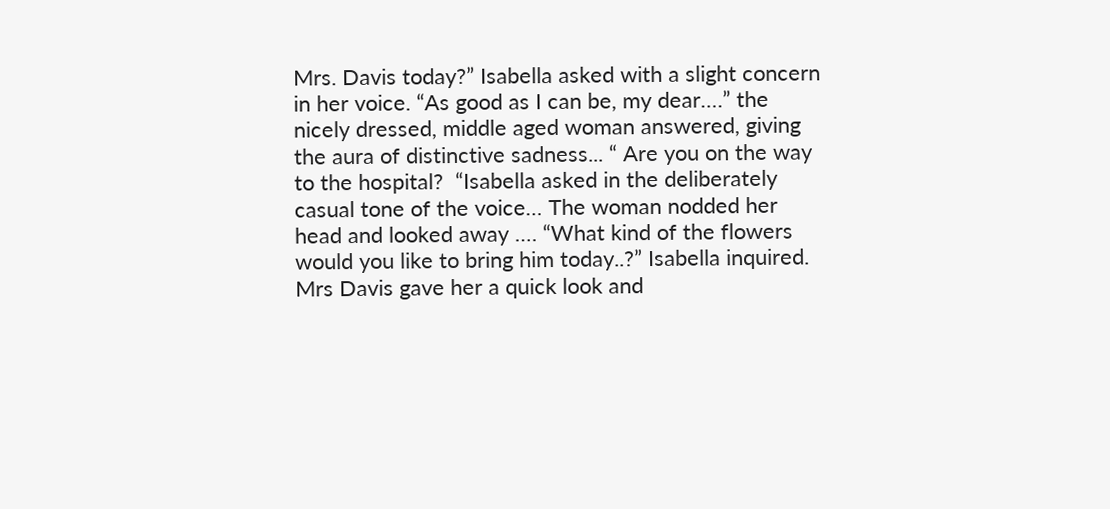Mrs. Davis today?” Isabella asked with a slight concern in her voice. “As good as I can be, my dear….” the nicely dressed, middle aged woman answered, giving the aura of distinctive sadness... “ Are you on the way to the hospital?  “Isabella asked in the deliberately casual tone of the voice… The woman nodded her head and looked away …. “What kind of the flowers would you like to bring him today..?” Isabella inquired. Mrs Davis gave her a quick look and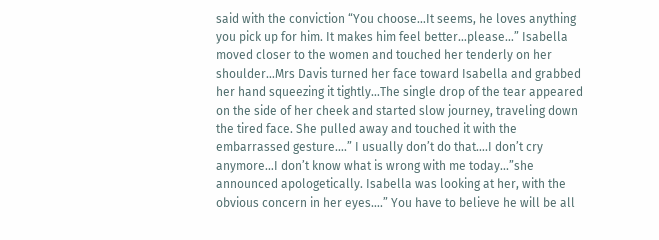said with the conviction “You choose…It seems, he loves anything you pick up for him. It makes him feel better…please…” Isabella moved closer to the women and touched her tenderly on her shoulder…Mrs Davis turned her face toward Isabella and grabbed her hand squeezing it tightly…The single drop of the tear appeared on the side of her cheek and started slow journey, traveling down the tired face. She pulled away and touched it with the embarrassed gesture….” I usually don’t do that….I don’t cry anymore…I don’t know what is wrong with me today...”she announced apologetically. Isabella was looking at her, with the obvious concern in her eyes….” You have to believe he will be all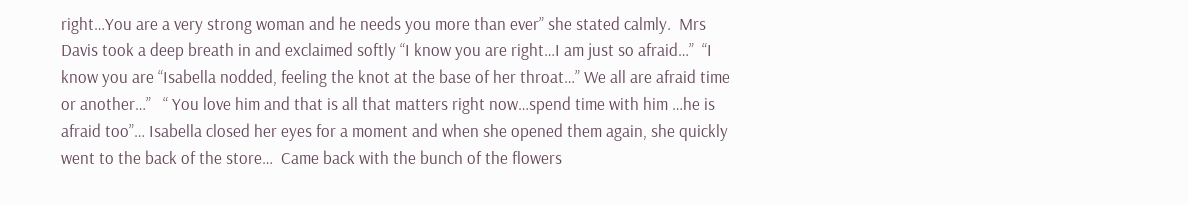right…You are a very strong woman and he needs you more than ever” she stated calmly.  Mrs Davis took a deep breath in and exclaimed softly “I know you are right…I am just so afraid…”  “I know you are “Isabella nodded, feeling the knot at the base of her throat…” We all are afraid time or another…”   “ You love him and that is all that matters right now…spend time with him …he is afraid too”… Isabella closed her eyes for a moment and when she opened them again, she quickly went to the back of the store…  Came back with the bunch of the flowers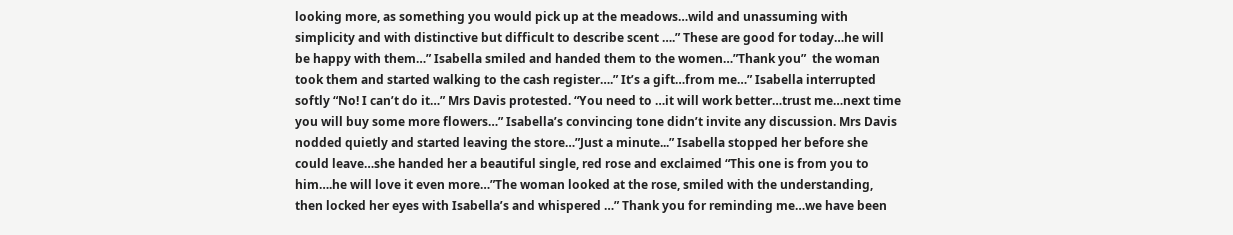looking more, as something you would pick up at the meadows…wild and unassuming with simplicity and with distinctive but difficult to describe scent ….” These are good for today…he will be happy with them…” Isabella smiled and handed them to the women…”Thank you”  the woman took them and started walking to the cash register….” It’s a gift…from me…” Isabella interrupted softly “No! I can’t do it…” Mrs Davis protested. “You need to …it will work better…trust me…next time you will buy some more flowers…” Isabella’s convincing tone didn’t invite any discussion. Mrs Davis nodded quietly and started leaving the store…”Just a minute...” Isabella stopped her before she could leave…she handed her a beautiful single, red rose and exclaimed “This one is from you to him….he will love it even more…”The woman looked at the rose, smiled with the understanding, then locked her eyes with Isabella’s and whispered …” Thank you for reminding me…we have been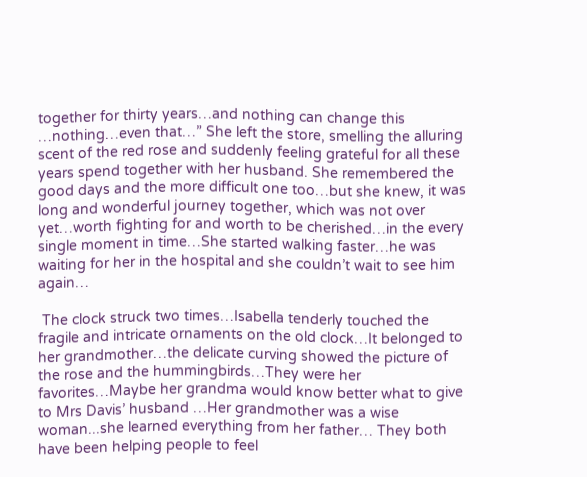together for thirty years…and nothing can change this …nothing…even that…” She left the store, smelling the alluring scent of the red rose and suddenly feeling grateful for all these years spend together with her husband. She remembered the good days and the more difficult one too…but she knew, it was long and wonderful journey together, which was not over yet…worth fighting for and worth to be cherished…in the every single moment in time…She started walking faster…he was waiting for her in the hospital and she couldn’t wait to see him again…

 The clock struck two times…Isabella tenderly touched the fragile and intricate ornaments on the old clock…It belonged to her grandmother…the delicate curving showed the picture of the rose and the hummingbirds…They were her favorites…Maybe her grandma would know better what to give to Mrs Davis’ husband …Her grandmother was a wise woman...she learned everything from her father… They both have been helping people to feel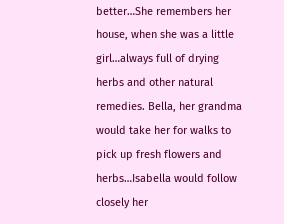better…She remembers her house, when she was a little girl…always full of drying herbs and other natural remedies. Bella, her grandma would take her for walks to pick up fresh flowers and herbs…Isabella would follow closely her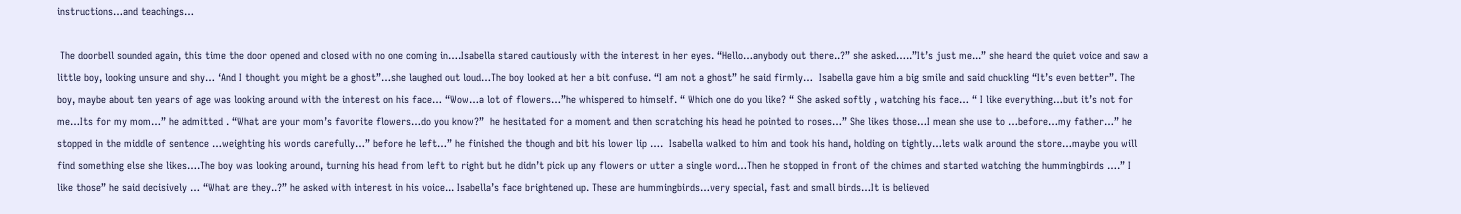instructions…and teachings…

 The doorbell sounded again, this time the door opened and closed with no one coming in….Isabella stared cautiously with the interest in her eyes. “Hello…anybody out there..?” she asked…..”It’s just me...” she heard the quiet voice and saw a little boy, looking unsure and shy… ‘And I thought you might be a ghost”…she laughed out loud…The boy looked at her a bit confuse. “I am not a ghost” he said firmly…  Isabella gave him a big smile and said chuckling “It’s even better”. The boy, maybe about ten years of age was looking around with the interest on his face… “Wow…a lot of flowers…”he whispered to himself. “ Which one do you like? “ She asked softly , watching his face… “ I like everything…but it’s not for me…Its for my mom…” he admitted . “What are your mom’s favorite flowers…do you know?”  he hesitated for a moment and then scratching his head he pointed to roses…” She likes those…I mean she use to …before…my father…” he stopped in the middle of sentence …weighting his words carefully…” before he left…” he finished the though and bit his lower lip ….  Isabella walked to him and took his hand, holding on tightly…lets walk around the store…maybe you will find something else she likes….The boy was looking around, turning his head from left to right but he didn’t pick up any flowers or utter a single word…Then he stopped in front of the chimes and started watching the hummingbirds ….” I like those” he said decisively … “What are they..?” he asked with interest in his voice... Isabella’s face brightened up. These are hummingbirds…very special, fast and small birds…It is believed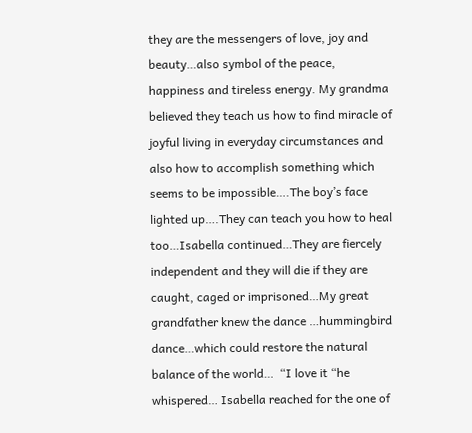they are the messengers of love, joy and beauty…also symbol of the peace, happiness and tireless energy. My grandma believed they teach us how to find miracle of joyful living in everyday circumstances and also how to accomplish something which seems to be impossible….The boy’s face lighted up….They can teach you how to heal too…Isabella continued…They are fiercely independent and they will die if they are caught, caged or imprisoned…My great grandfather knew the dance …hummingbird dance…which could restore the natural balance of the world…  “I love it “he whispered… Isabella reached for the one of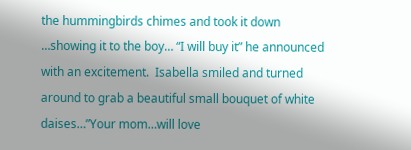the hummingbirds chimes and took it down …showing it to the boy… “I will buy it” he announced with an excitement.  Isabella smiled and turned around to grab a beautiful small bouquet of white daises…”Your mom…will love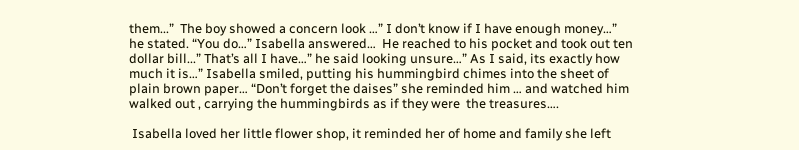them...”  The boy showed a concern look …” I don’t know if I have enough money…” he stated. “You do…” Isabella answered…  He reached to his pocket and took out ten dollar bill...” That’s all I have…” he said looking unsure…” As I said, its exactly how much it is…” Isabella smiled, putting his hummingbird chimes into the sheet of plain brown paper… “Don’t forget the daises” she reminded him … and watched him walked out , carrying the hummingbirds as if they were  the treasures….

 Isabella loved her little flower shop, it reminded her of home and family she left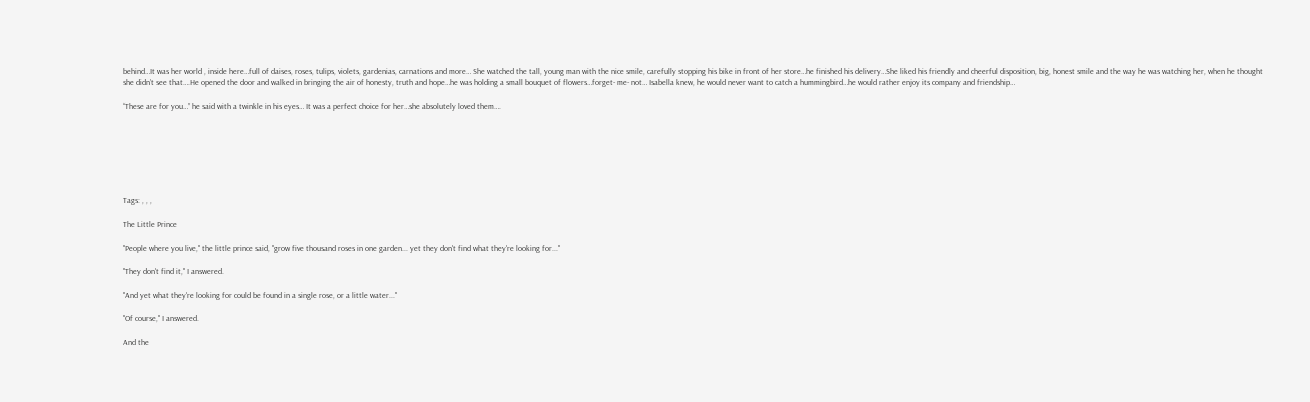behind…It was her world , inside here…full of daises, roses, tulips, violets, gardenias, carnations and more… She watched the tall, young man with the nice smile, carefully stopping his bike in front of her store…he finished his delivery…She liked his friendly and cheerful disposition, big, honest smile and the way he was watching her, when he thought she didn’t see that….He opened the door and walked in bringing the air of honesty, truth and hope…he was holding a small bouquet of flowers…forget- me- not… Isabella knew, he would never want to catch a hummingbird…he would rather enjoy its company and friendship…

“These are for you…” he said with a twinkle in his eyes… It was a perfect choice for her…she absolutely loved them….







Tags: , , ,

The Little Prince

"People where you live," the little prince said, "grow five thousand roses in one garden... yet they don't find what they're looking for..."

"They don't find it," I answered.

"And yet what they're looking for could be found in a single rose, or a little water..."

"Of course," I answered.

And the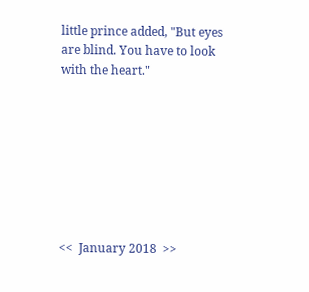little prince added, "But eyes are blind. You have to look with the heart."








<<  January 2018  >>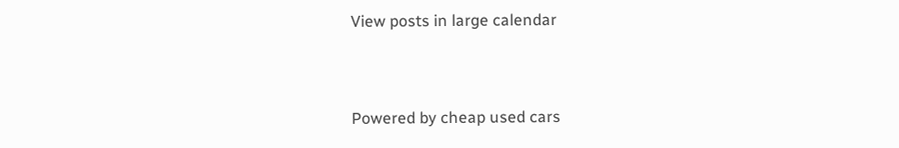View posts in large calendar


Powered by cheap used cars